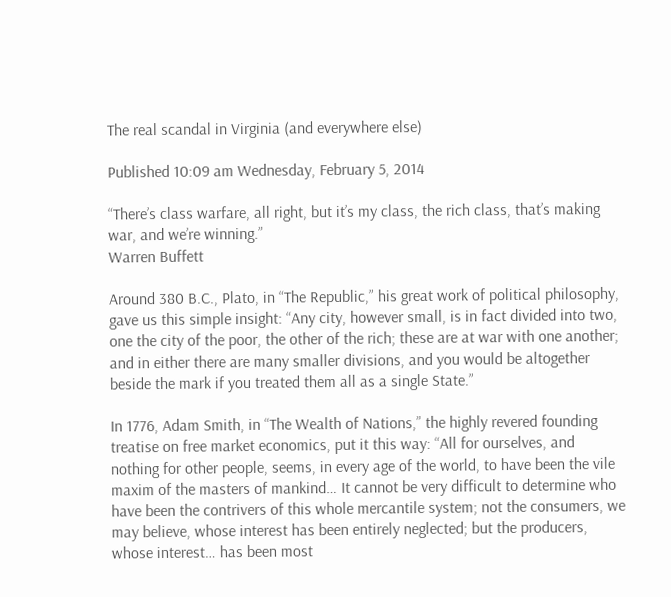The real scandal in Virginia (and everywhere else)

Published 10:09 am Wednesday, February 5, 2014

“There’s class warfare, all right, but it’s my class, the rich class, that’s making war, and we’re winning.”
Warren Buffett

Around 380 B.C., Plato, in “The Republic,” his great work of political philosophy, gave us this simple insight: “Any city, however small, is in fact divided into two, one the city of the poor, the other of the rich; these are at war with one another; and in either there are many smaller divisions, and you would be altogether beside the mark if you treated them all as a single State.”

In 1776, Adam Smith, in “The Wealth of Nations,” the highly revered founding treatise on free market economics, put it this way: “All for ourselves, and nothing for other people, seems, in every age of the world, to have been the vile maxim of the masters of mankind… It cannot be very difficult to determine who have been the contrivers of this whole mercantile system; not the consumers, we may believe, whose interest has been entirely neglected; but the producers, whose interest… has been most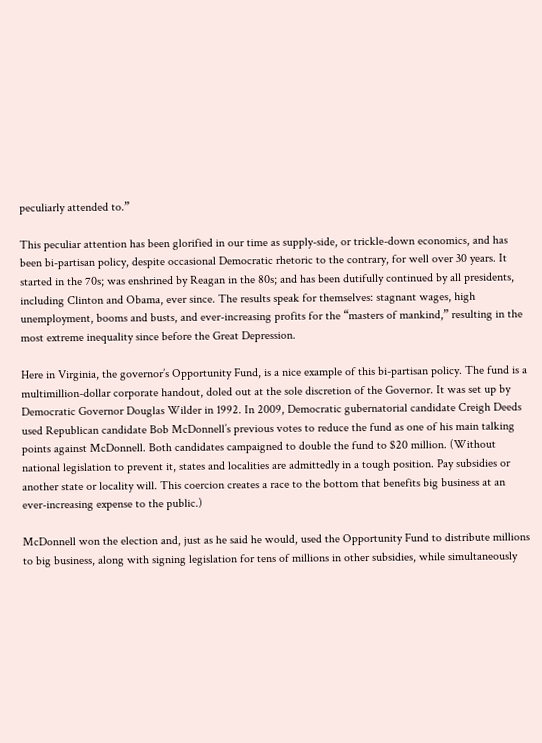peculiarly attended to.”

This peculiar attention has been glorified in our time as supply-side, or trickle-down economics, and has been bi-partisan policy, despite occasional Democratic rhetoric to the contrary, for well over 30 years. It started in the 70s; was enshrined by Reagan in the 80s; and has been dutifully continued by all presidents, including Clinton and Obama, ever since. The results speak for themselves: stagnant wages, high unemployment, booms and busts, and ever-increasing profits for the “masters of mankind,” resulting in the most extreme inequality since before the Great Depression.

Here in Virginia, the governor’s Opportunity Fund, is a nice example of this bi-partisan policy. The fund is a multimillion-dollar corporate handout, doled out at the sole discretion of the Governor. It was set up by Democratic Governor Douglas Wilder in 1992. In 2009, Democratic gubernatorial candidate Creigh Deeds used Republican candidate Bob McDonnell’s previous votes to reduce the fund as one of his main talking points against McDonnell. Both candidates campaigned to double the fund to $20 million. (Without national legislation to prevent it, states and localities are admittedly in a tough position. Pay subsidies or another state or locality will. This coercion creates a race to the bottom that benefits big business at an ever-increasing expense to the public.)

McDonnell won the election and, just as he said he would, used the Opportunity Fund to distribute millions to big business, along with signing legislation for tens of millions in other subsidies, while simultaneously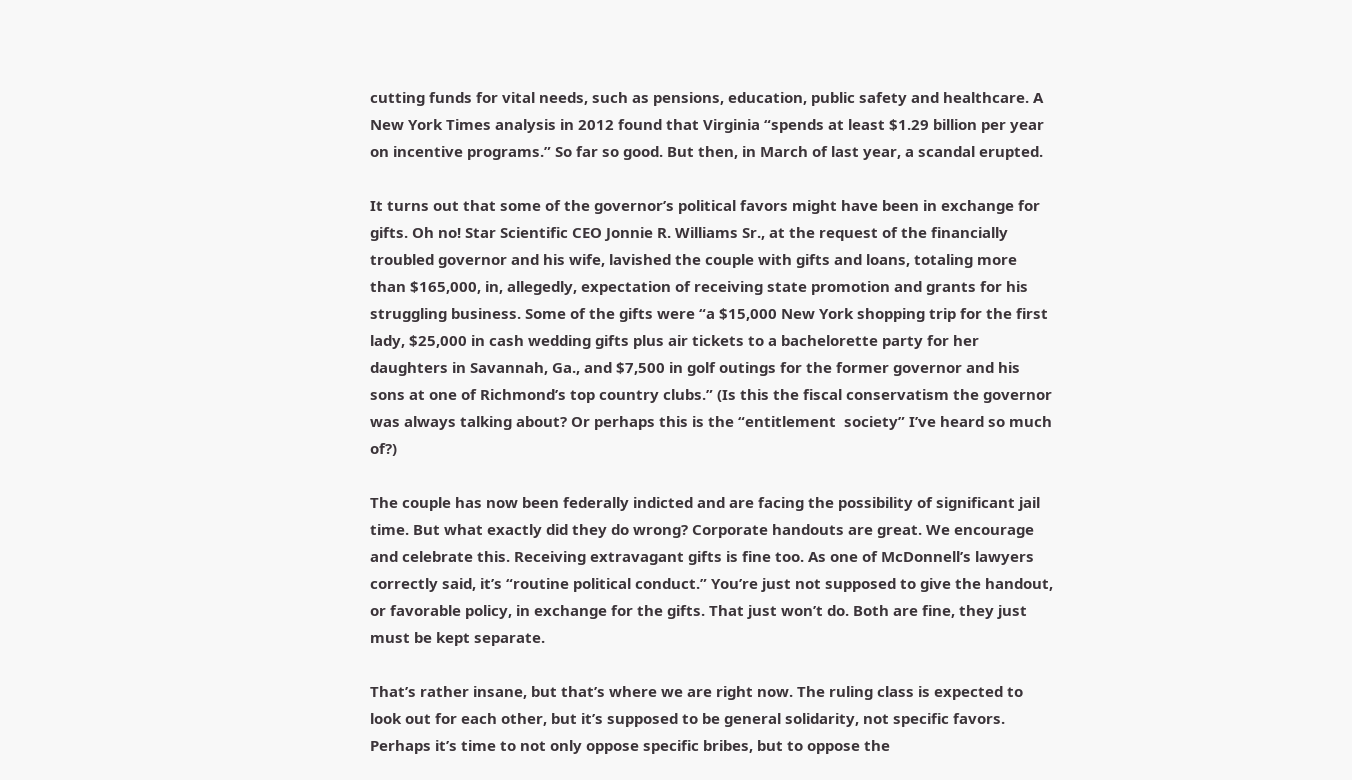cutting funds for vital needs, such as pensions, education, public safety and healthcare. A New York Times analysis in 2012 found that Virginia “spends at least $1.29 billion per year on incentive programs.” So far so good. But then, in March of last year, a scandal erupted.

It turns out that some of the governor’s political favors might have been in exchange for gifts. Oh no! Star Scientific CEO Jonnie R. Williams Sr., at the request of the financially troubled governor and his wife, lavished the couple with gifts and loans, totaling more than $165,000, in, allegedly, expectation of receiving state promotion and grants for his struggling business. Some of the gifts were “a $15,000 New York shopping trip for the first lady, $25,000 in cash wedding gifts plus air tickets to a bachelorette party for her daughters in Savannah, Ga., and $7,500 in golf outings for the former governor and his sons at one of Richmond’s top country clubs.” (Is this the fiscal conservatism the governor was always talking about? Or perhaps this is the “entitlement  society” I’ve heard so much of?)

The couple has now been federally indicted and are facing the possibility of significant jail time. But what exactly did they do wrong? Corporate handouts are great. We encourage and celebrate this. Receiving extravagant gifts is fine too. As one of McDonnell’s lawyers correctly said, it’s “routine political conduct.” You’re just not supposed to give the handout, or favorable policy, in exchange for the gifts. That just won’t do. Both are fine, they just must be kept separate.

That’s rather insane, but that’s where we are right now. The ruling class is expected to look out for each other, but it’s supposed to be general solidarity, not specific favors. Perhaps it’s time to not only oppose specific bribes, but to oppose the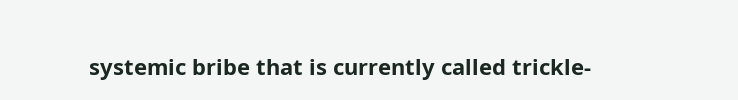systemic bribe that is currently called trickle-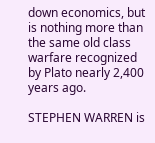down economics, but is nothing more than the same old class warfare recognized by Plato nearly 2,400 years ago.

STEPHEN WARREN is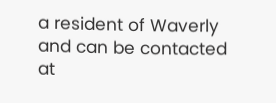a resident of Waverly and can be contacted at